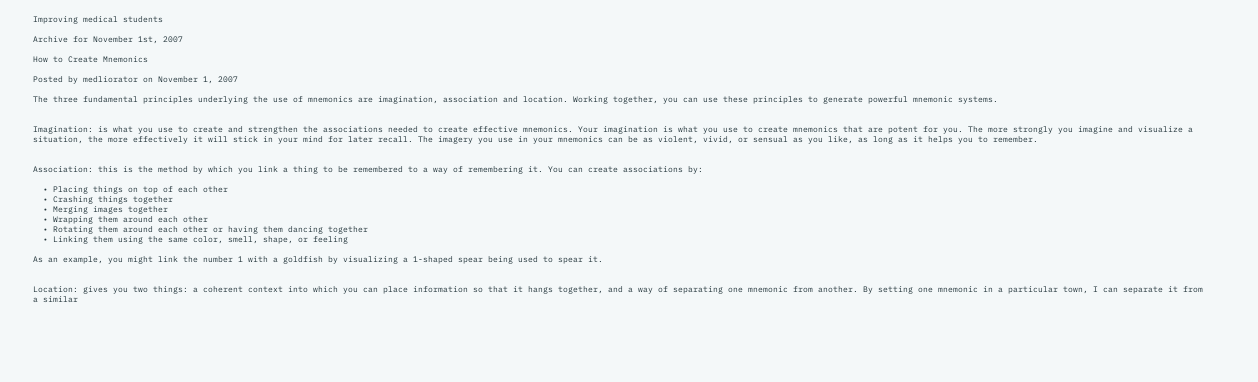Improving medical students

Archive for November 1st, 2007

How to Create Mnemonics

Posted by medliorator on November 1, 2007

The three fundamental principles underlying the use of mnemonics are imagination, association and location. Working together, you can use these principles to generate powerful mnemonic systems.


Imagination: is what you use to create and strengthen the associations needed to create effective mnemonics. Your imagination is what you use to create mnemonics that are potent for you. The more strongly you imagine and visualize a situation, the more effectively it will stick in your mind for later recall. The imagery you use in your mnemonics can be as violent, vivid, or sensual as you like, as long as it helps you to remember.


Association: this is the method by which you link a thing to be remembered to a way of remembering it. You can create associations by:

  • Placing things on top of each other
  • Crashing things together
  • Merging images together
  • Wrapping them around each other
  • Rotating them around each other or having them dancing together
  • Linking them using the same color, smell, shape, or feeling

As an example, you might link the number 1 with a goldfish by visualizing a 1-shaped spear being used to spear it.


Location: gives you two things: a coherent context into which you can place information so that it hangs together, and a way of separating one mnemonic from another. By setting one mnemonic in a particular town, I can separate it from a similar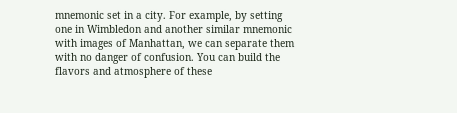mnemonic set in a city. For example, by setting one in Wimbledon and another similar mnemonic with images of Manhattan, we can separate them with no danger of confusion. You can build the flavors and atmosphere of these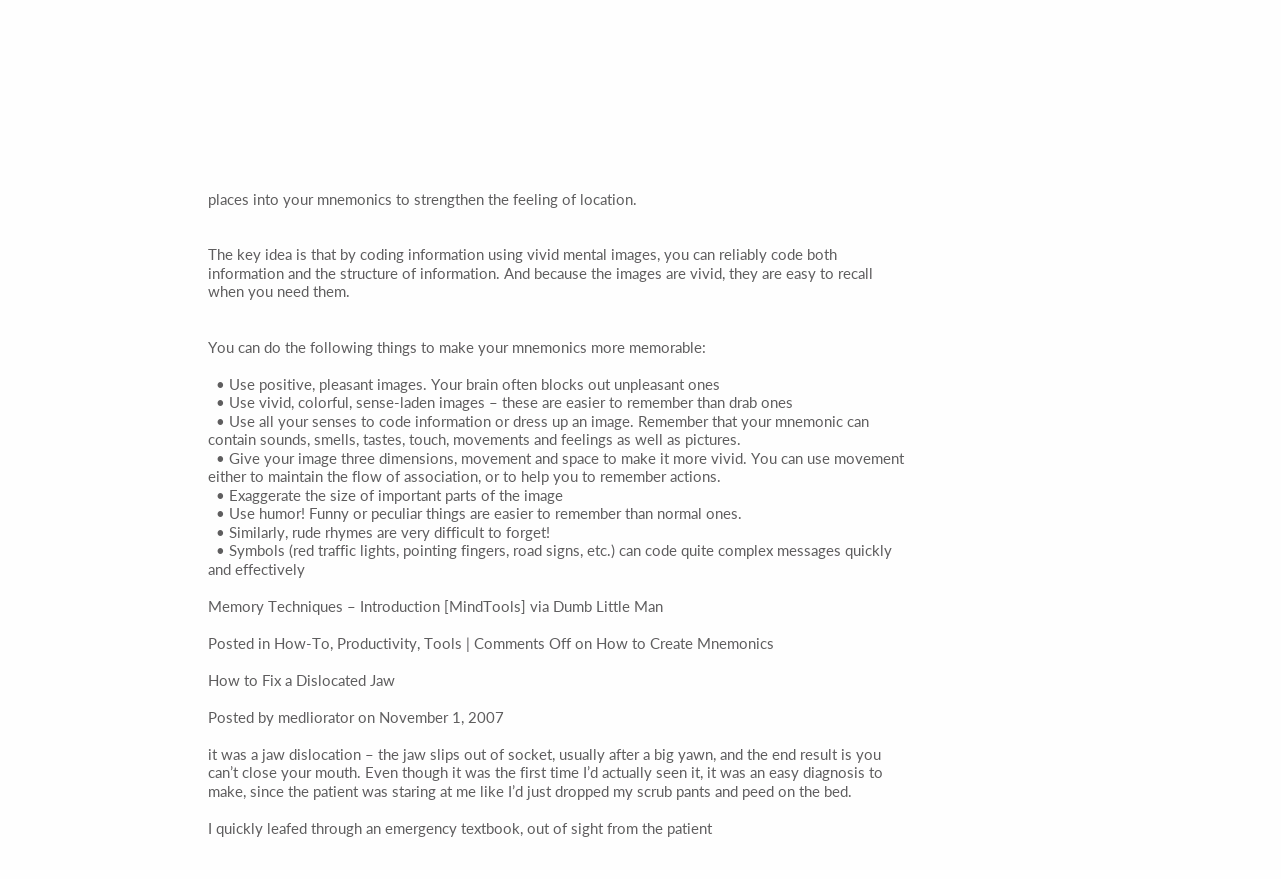places into your mnemonics to strengthen the feeling of location.


The key idea is that by coding information using vivid mental images, you can reliably code both information and the structure of information. And because the images are vivid, they are easy to recall when you need them.


You can do the following things to make your mnemonics more memorable:

  • Use positive, pleasant images. Your brain often blocks out unpleasant ones
  • Use vivid, colorful, sense-laden images – these are easier to remember than drab ones
  • Use all your senses to code information or dress up an image. Remember that your mnemonic can contain sounds, smells, tastes, touch, movements and feelings as well as pictures.
  • Give your image three dimensions, movement and space to make it more vivid. You can use movement either to maintain the flow of association, or to help you to remember actions.
  • Exaggerate the size of important parts of the image
  • Use humor! Funny or peculiar things are easier to remember than normal ones.
  • Similarly, rude rhymes are very difficult to forget!
  • Symbols (red traffic lights, pointing fingers, road signs, etc.) can code quite complex messages quickly and effectively

Memory Techniques – Introduction [MindTools] via Dumb Little Man

Posted in How-To, Productivity, Tools | Comments Off on How to Create Mnemonics

How to Fix a Dislocated Jaw

Posted by medliorator on November 1, 2007

it was a jaw dislocation – the jaw slips out of socket, usually after a big yawn, and the end result is you can’t close your mouth. Even though it was the first time I’d actually seen it, it was an easy diagnosis to make, since the patient was staring at me like I’d just dropped my scrub pants and peed on the bed.

I quickly leafed through an emergency textbook, out of sight from the patient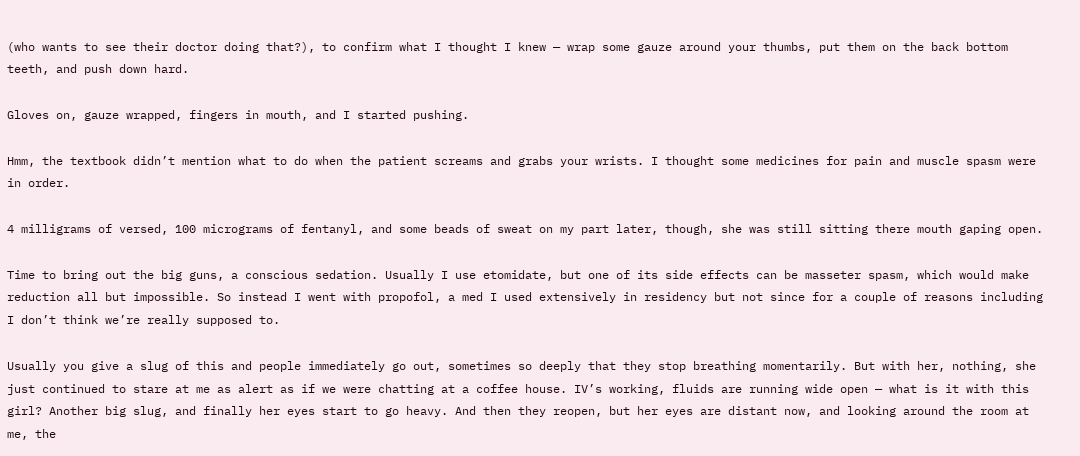(who wants to see their doctor doing that?), to confirm what I thought I knew — wrap some gauze around your thumbs, put them on the back bottom teeth, and push down hard.

Gloves on, gauze wrapped, fingers in mouth, and I started pushing.

Hmm, the textbook didn’t mention what to do when the patient screams and grabs your wrists. I thought some medicines for pain and muscle spasm were in order.

4 milligrams of versed, 100 micrograms of fentanyl, and some beads of sweat on my part later, though, she was still sitting there mouth gaping open.

Time to bring out the big guns, a conscious sedation. Usually I use etomidate, but one of its side effects can be masseter spasm, which would make reduction all but impossible. So instead I went with propofol, a med I used extensively in residency but not since for a couple of reasons including I don’t think we’re really supposed to.

Usually you give a slug of this and people immediately go out, sometimes so deeply that they stop breathing momentarily. But with her, nothing, she just continued to stare at me as alert as if we were chatting at a coffee house. IV’s working, fluids are running wide open — what is it with this girl? Another big slug, and finally her eyes start to go heavy. And then they reopen, but her eyes are distant now, and looking around the room at me, the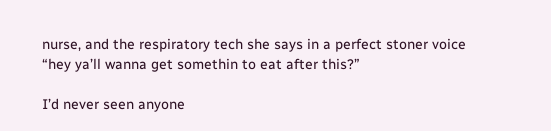nurse, and the respiratory tech she says in a perfect stoner voice “hey ya’ll wanna get somethin to eat after this?”

I’d never seen anyone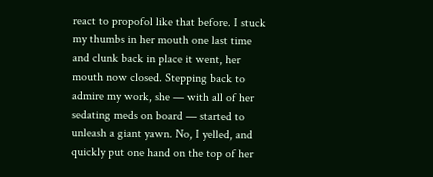react to propofol like that before. I stuck my thumbs in her mouth one last time and clunk back in place it went, her mouth now closed. Stepping back to admire my work, she — with all of her sedating meds on board — started to unleash a giant yawn. No, I yelled, and quickly put one hand on the top of her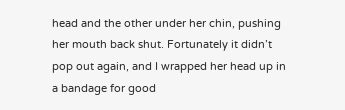head and the other under her chin, pushing her mouth back shut. Fortunately it didn’t pop out again, and I wrapped her head up in a bandage for good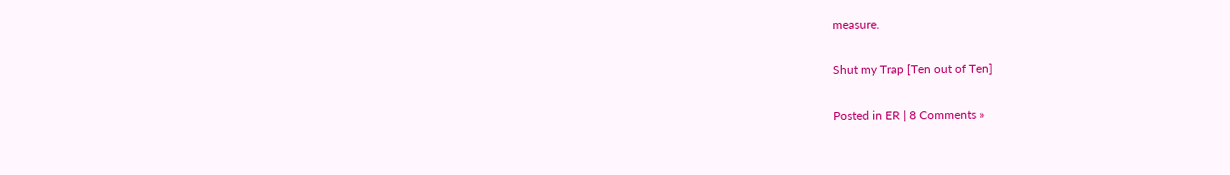measure.

Shut my Trap [Ten out of Ten]

Posted in ER | 8 Comments »